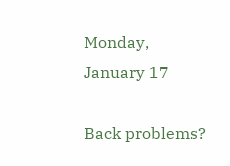Monday, January 17

Back problems?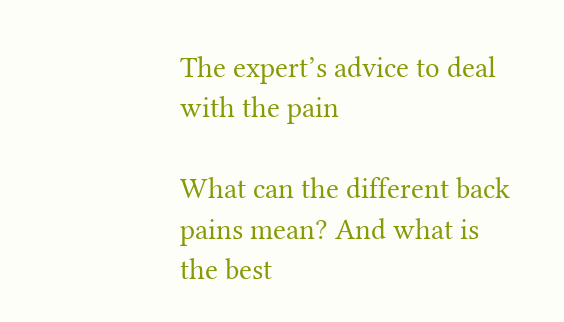The expert’s advice to deal with the pain

What can the different back pains mean? And what is the best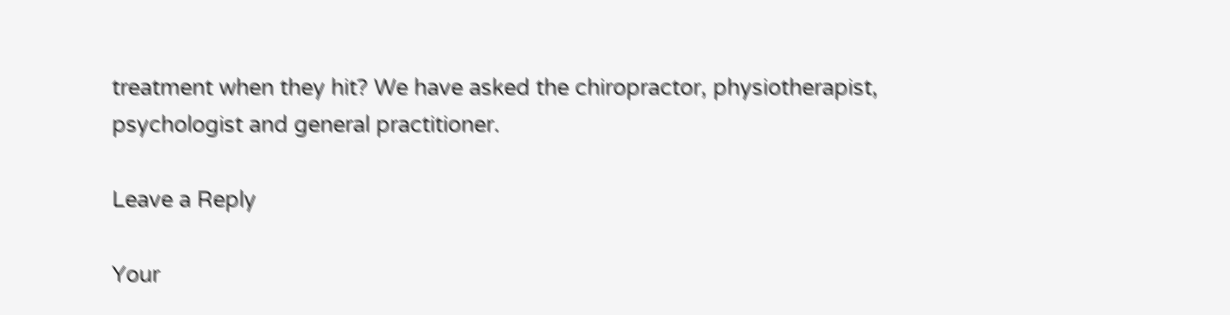treatment when they hit? We have asked the chiropractor, physiotherapist, psychologist and general practitioner.

Leave a Reply

Your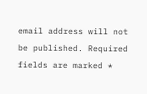email address will not be published. Required fields are marked *